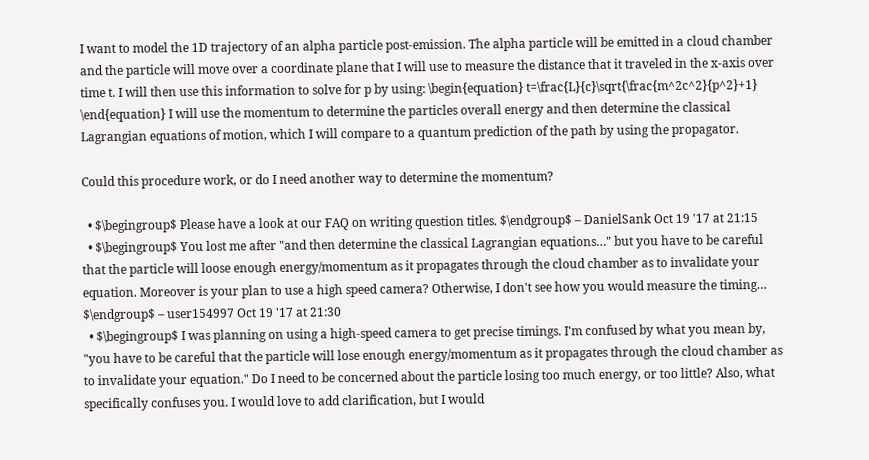I want to model the 1D trajectory of an alpha particle post-emission. The alpha particle will be emitted in a cloud chamber and the particle will move over a coordinate plane that I will use to measure the distance that it traveled in the x-axis over time t. I will then use this information to solve for p by using: \begin{equation} t=\frac{L}{c}\sqrt{\frac{m^2c^2}{p^2}+1} \end{equation} I will use the momentum to determine the particles overall energy and then determine the classical Lagrangian equations of motion, which I will compare to a quantum prediction of the path by using the propagator.

Could this procedure work, or do I need another way to determine the momentum?

  • $\begingroup$ Please have a look at our FAQ on writing question titles. $\endgroup$ – DanielSank Oct 19 '17 at 21:15
  • $\begingroup$ You lost me after "and then determine the classical Lagrangian equations…" but you have to be careful that the particle will loose enough energy/momentum as it propagates through the cloud chamber as to invalidate your equation. Moreover is your plan to use a high speed camera? Otherwise, I don't see how you would measure the timing… $\endgroup$ – user154997 Oct 19 '17 at 21:30
  • $\begingroup$ I was planning on using a high-speed camera to get precise timings. I'm confused by what you mean by, "you have to be careful that the particle will lose enough energy/momentum as it propagates through the cloud chamber as to invalidate your equation." Do I need to be concerned about the particle losing too much energy, or too little? Also, what specifically confuses you. I would love to add clarification, but I would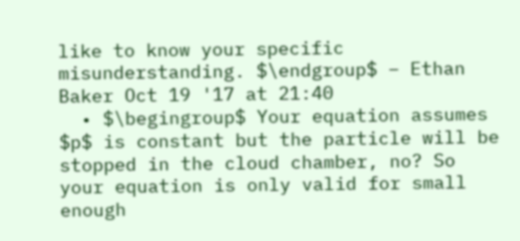like to know your specific misunderstanding. $\endgroup$ – Ethan Baker Oct 19 '17 at 21:40
  • $\begingroup$ Your equation assumes $p$ is constant but the particle will be stopped in the cloud chamber, no? So your equation is only valid for small enough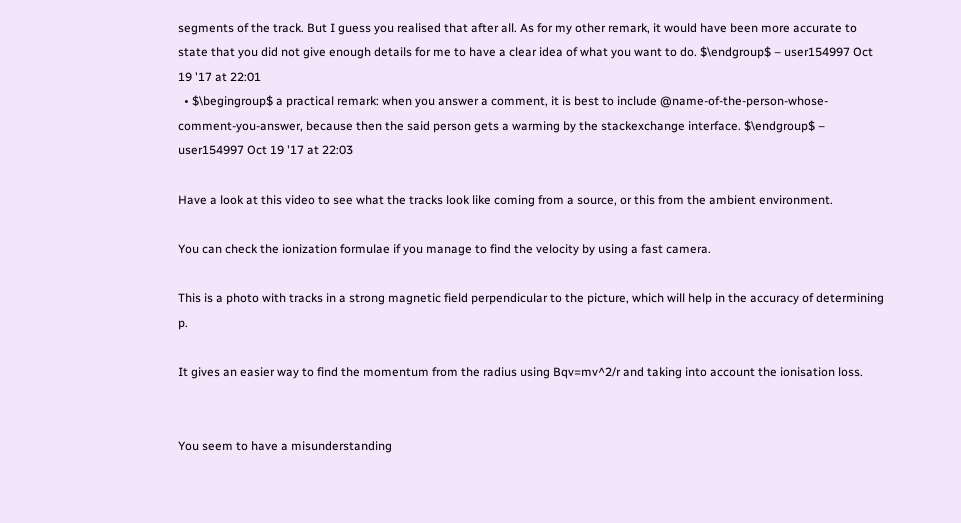segments of the track. But I guess you realised that after all. As for my other remark, it would have been more accurate to state that you did not give enough details for me to have a clear idea of what you want to do. $\endgroup$ – user154997 Oct 19 '17 at 22:01
  • $\begingroup$ a practical remark: when you answer a comment, it is best to include @name-of-the-person-whose-comment-you-answer, because then the said person gets a warming by the stackexchange interface. $\endgroup$ – user154997 Oct 19 '17 at 22:03

Have a look at this video to see what the tracks look like coming from a source, or this from the ambient environment.

You can check the ionization formulae if you manage to find the velocity by using a fast camera.

This is a photo with tracks in a strong magnetic field perpendicular to the picture, which will help in the accuracy of determining p.

It gives an easier way to find the momentum from the radius using Bqv=mv^2/r and taking into account the ionisation loss.


You seem to have a misunderstanding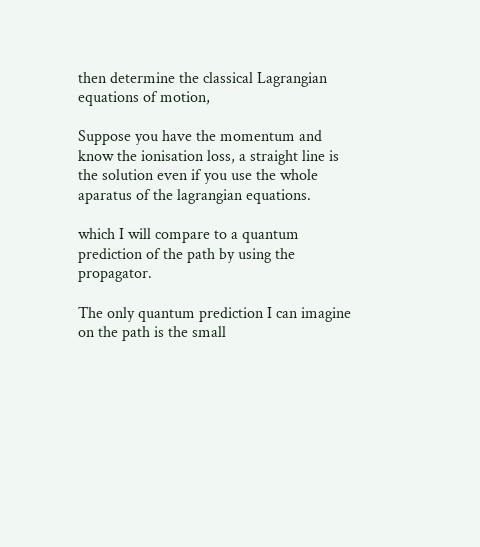then determine the classical Lagrangian equations of motion,

Suppose you have the momentum and know the ionisation loss, a straight line is the solution even if you use the whole aparatus of the lagrangian equations.

which I will compare to a quantum prediction of the path by using the propagator.

The only quantum prediction I can imagine on the path is the small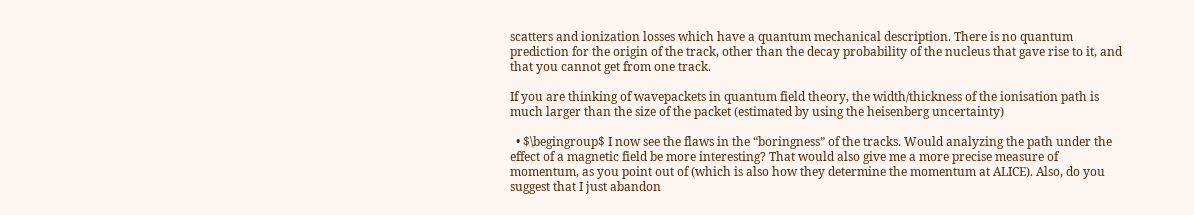scatters and ionization losses which have a quantum mechanical description. There is no quantum prediction for the origin of the track, other than the decay probability of the nucleus that gave rise to it, and that you cannot get from one track.

If you are thinking of wavepackets in quantum field theory, the width/thickness of the ionisation path is much larger than the size of the packet (estimated by using the heisenberg uncertainty)

  • $\begingroup$ I now see the flaws in the “boringness” of the tracks. Would analyzing the path under the effect of a magnetic field be more interesting? That would also give me a more precise measure of momentum, as you point out of (which is also how they determine the momentum at ALICE). Also, do you suggest that I just abandon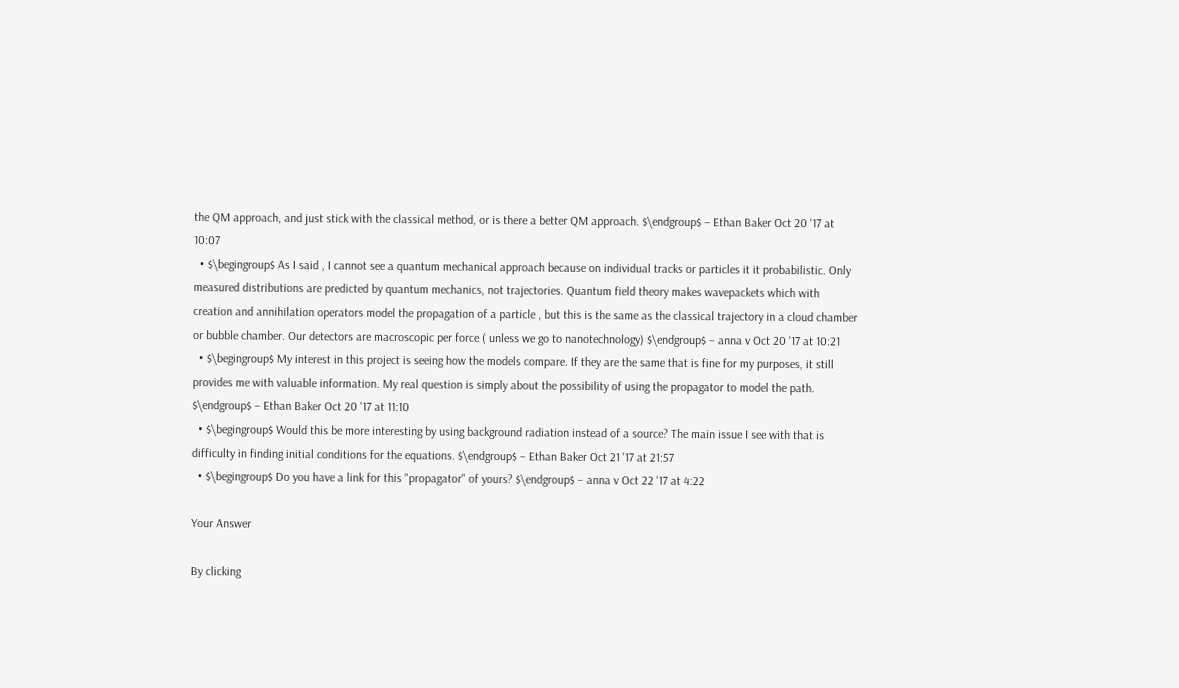the QM approach, and just stick with the classical method, or is there a better QM approach. $\endgroup$ – Ethan Baker Oct 20 '17 at 10:07
  • $\begingroup$ As I said , I cannot see a quantum mechanical approach because on individual tracks or particles it it probabilistic. Only measured distributions are predicted by quantum mechanics, not trajectories. Quantum field theory makes wavepackets which with creation and annihilation operators model the propagation of a particle , but this is the same as the classical trajectory in a cloud chamber or bubble chamber. Our detectors are macroscopic per force ( unless we go to nanotechnology) $\endgroup$ – anna v Oct 20 '17 at 10:21
  • $\begingroup$ My interest in this project is seeing how the models compare. If they are the same that is fine for my purposes, it still provides me with valuable information. My real question is simply about the possibility of using the propagator to model the path. $\endgroup$ – Ethan Baker Oct 20 '17 at 11:10
  • $\begingroup$ Would this be more interesting by using background radiation instead of a source? The main issue I see with that is difficulty in finding initial conditions for the equations. $\endgroup$ – Ethan Baker Oct 21 '17 at 21:57
  • $\begingroup$ Do you have a link for this "propagator" of yours? $\endgroup$ – anna v Oct 22 '17 at 4:22

Your Answer

By clicking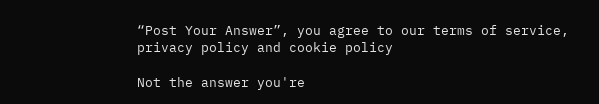“Post Your Answer”, you agree to our terms of service, privacy policy and cookie policy

Not the answer you're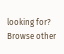looking for? Browse other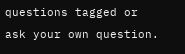questions tagged or ask your own question.